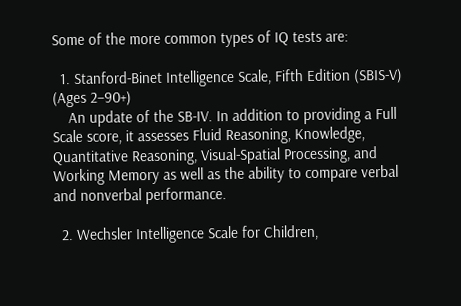Some of the more common types of IQ tests are:

  1. Stanford-Binet Intelligence Scale, Fifth Edition (SBIS-V) (Ages 2–90+)
    An update of the SB-IV. In addition to providing a Full Scale score, it assesses Fluid Reasoning, Knowledge, Quantitative Reasoning, Visual-Spatial Processing, and Working Memory as well as the ability to compare verbal and nonverbal performance.

  2. Wechsler Intelligence Scale for Children,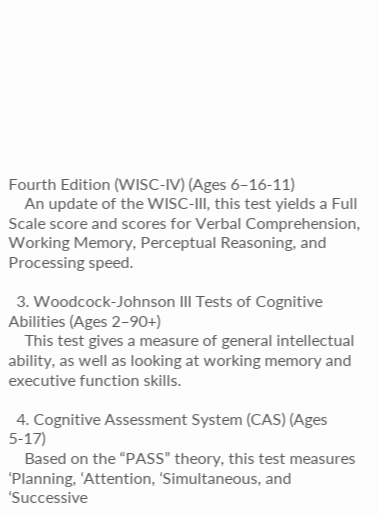Fourth Edition (WISC-IV) (Ages 6–16-11)
    An update of the WISC-III, this test yields a Full Scale score and scores for Verbal Comprehension, Working Memory, Perceptual Reasoning, and Processing speed.

  3. Woodcock-Johnson III Tests of Cognitive Abilities (Ages 2–90+)
    This test gives a measure of general intellectual ability, as well as looking at working memory and executive function skills.

  4. Cognitive Assessment System (CAS) (Ages 5-17)
    Based on the “PASS” theory, this test measures ‘Planning, ‘Attention, ‘Simultaneous, and ‘Successive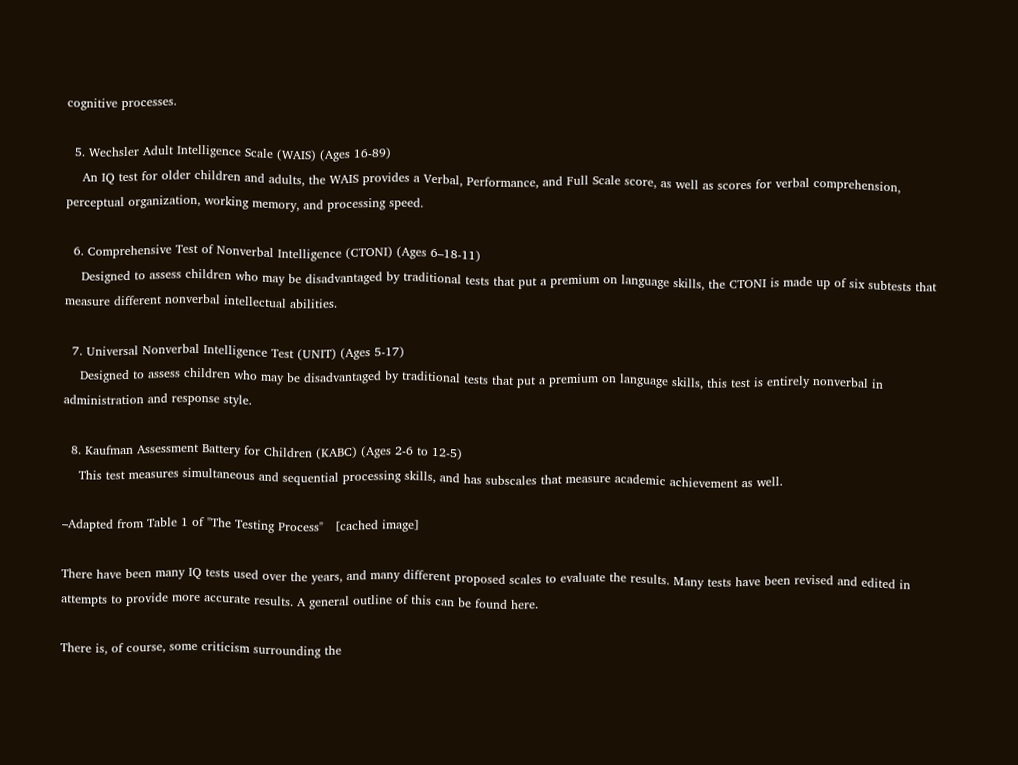cognitive processes.

  5. Wechsler Adult Intelligence Scale (WAIS) (Ages 16-89)
    An IQ test for older children and adults, the WAIS provides a Verbal, Performance, and Full Scale score, as well as scores for verbal comprehension, perceptual organization, working memory, and processing speed.

  6. Comprehensive Test of Nonverbal Intelligence (CTONI) (Ages 6–18-11)
    Designed to assess children who may be disadvantaged by traditional tests that put a premium on language skills, the CTONI is made up of six subtests that measure different nonverbal intellectual abilities.

  7. Universal Nonverbal Intelligence Test (UNIT) (Ages 5-17)
    Designed to assess children who may be disadvantaged by traditional tests that put a premium on language skills, this test is entirely nonverbal in administration and response style.

  8. Kaufman Assessment Battery for Children (KABC) (Ages 2-6 to 12-5)
    This test measures simultaneous and sequential processing skills, and has subscales that measure academic achievement as well.

–Adapted from Table 1 of "The Testing Process"   [cached image]

There have been many IQ tests used over the years, and many different proposed scales to evaluate the results. Many tests have been revised and edited in attempts to provide more accurate results. A general outline of this can be found here.

There is, of course, some criticism surrounding the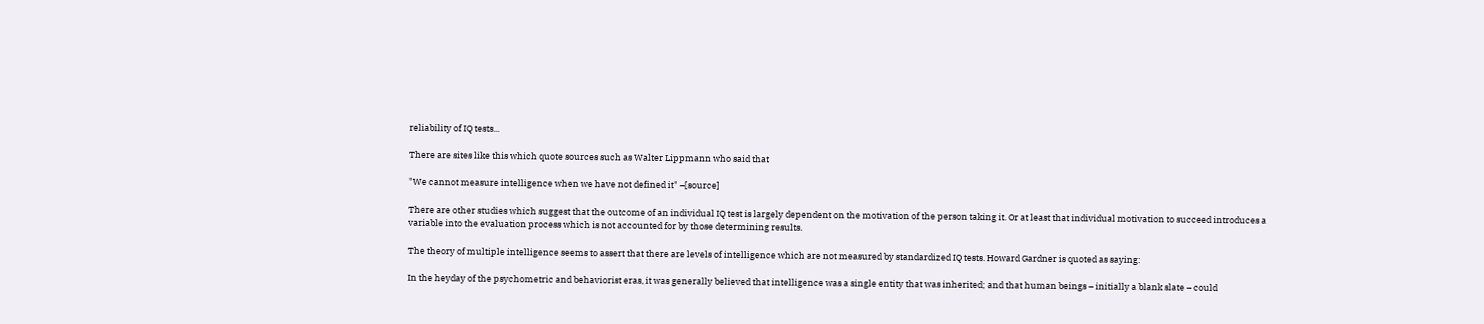reliability of IQ tests...

There are sites like this which quote sources such as Walter Lippmann who said that

"We cannot measure intelligence when we have not defined it" –[source]

There are other studies which suggest that the outcome of an individual IQ test is largely dependent on the motivation of the person taking it. Or at least that individual motivation to succeed introduces a variable into the evaluation process which is not accounted for by those determining results.

The theory of multiple intelligence seems to assert that there are levels of intelligence which are not measured by standardized IQ tests. Howard Gardner is quoted as saying:

In the heyday of the psychometric and behaviorist eras, it was generally believed that intelligence was a single entity that was inherited; and that human beings – initially a blank slate – could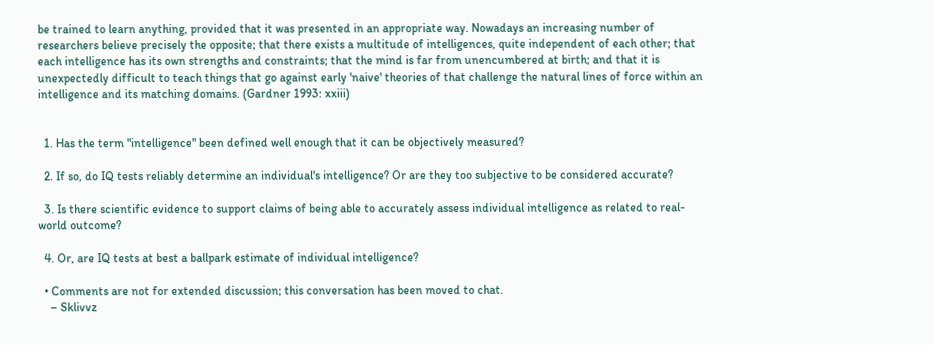be trained to learn anything, provided that it was presented in an appropriate way. Nowadays an increasing number of researchers believe precisely the opposite; that there exists a multitude of intelligences, quite independent of each other; that each intelligence has its own strengths and constraints; that the mind is far from unencumbered at birth; and that it is unexpectedly difficult to teach things that go against early 'naive' theories of that challenge the natural lines of force within an intelligence and its matching domains. (Gardner 1993: xxiii)


  1. Has the term "intelligence" been defined well enough that it can be objectively measured?

  2. If so, do IQ tests reliably determine an individual's intelligence? Or are they too subjective to be considered accurate?

  3. Is there scientific evidence to support claims of being able to accurately assess individual intelligence as related to real-world outcome?

  4. Or, are IQ tests at best a ballpark estimate of individual intelligence?

  • Comments are not for extended discussion; this conversation has been moved to chat.
    – Sklivvz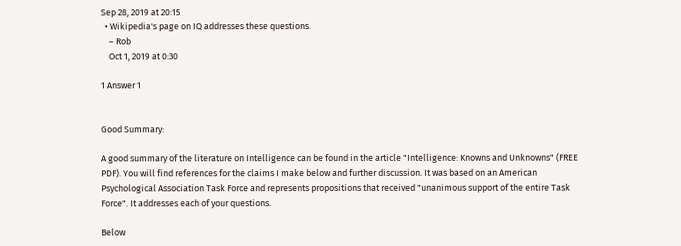Sep 28, 2019 at 20:15
  • Wikipedia's page on IQ addresses these questions.
    – Rob
    Oct 1, 2019 at 0:30

1 Answer 1


Good Summary:

A good summary of the literature on Intelligence can be found in the article "Intelligence: Knowns and Unknowns" (FREE PDF). You will find references for the claims I make below and further discussion. It was based on an American Psychological Association Task Force and represents propositions that received "unanimous support of the entire Task Force". It addresses each of your questions.

Below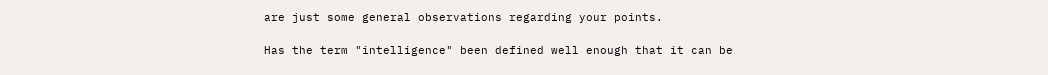are just some general observations regarding your points.

Has the term "intelligence" been defined well enough that it can be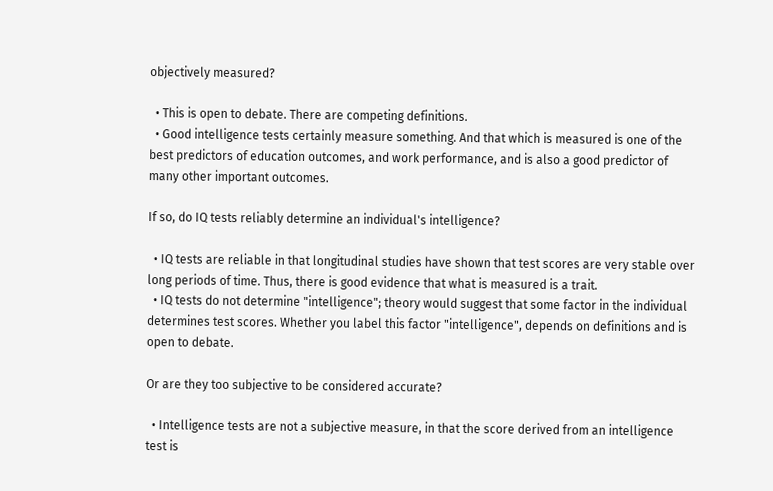objectively measured?

  • This is open to debate. There are competing definitions.
  • Good intelligence tests certainly measure something. And that which is measured is one of the best predictors of education outcomes, and work performance, and is also a good predictor of many other important outcomes.

If so, do IQ tests reliably determine an individual's intelligence?

  • IQ tests are reliable in that longitudinal studies have shown that test scores are very stable over long periods of time. Thus, there is good evidence that what is measured is a trait.
  • IQ tests do not determine "intelligence"; theory would suggest that some factor in the individual determines test scores. Whether you label this factor "intelligence", depends on definitions and is open to debate.

Or are they too subjective to be considered accurate?

  • Intelligence tests are not a subjective measure, in that the score derived from an intelligence test is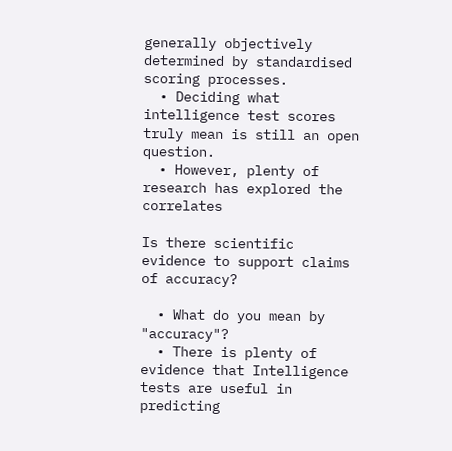generally objectively determined by standardised scoring processes.
  • Deciding what intelligence test scores truly mean is still an open question.
  • However, plenty of research has explored the correlates

Is there scientific evidence to support claims of accuracy?

  • What do you mean by "accuracy"?
  • There is plenty of evidence that Intelligence tests are useful in predicting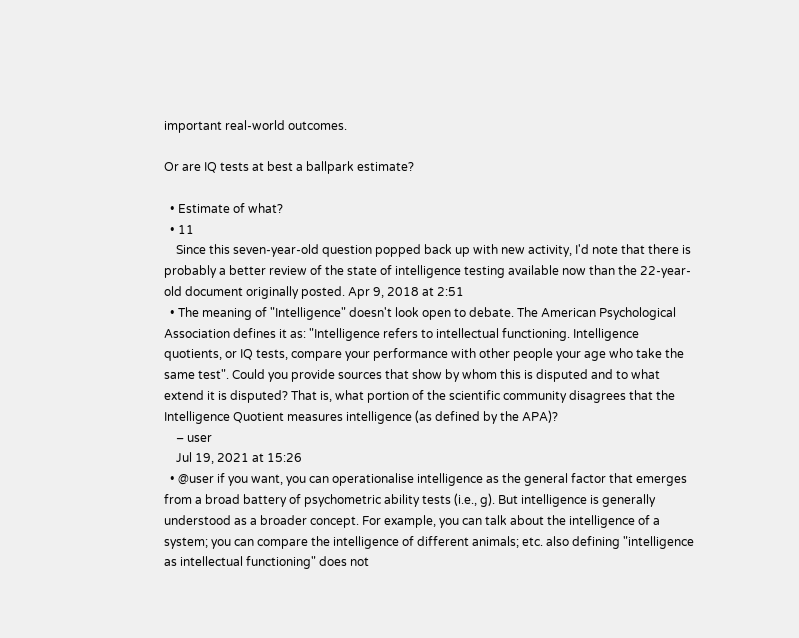important real-world outcomes.

Or are IQ tests at best a ballpark estimate?

  • Estimate of what?
  • 11
    Since this seven-year-old question popped back up with new activity, I'd note that there is probably a better review of the state of intelligence testing available now than the 22-year-old document originally posted. Apr 9, 2018 at 2:51
  • The meaning of "Intelligence" doesn't look open to debate. The American Psychological Association defines it as: "Intelligence refers to intellectual functioning. Intelligence quotients, or IQ tests, compare your performance with other people your age who take the same test". Could you provide sources that show by whom this is disputed and to what extend it is disputed? That is, what portion of the scientific community disagrees that the Intelligence Quotient measures intelligence (as defined by the APA)?
    – user
    Jul 19, 2021 at 15:26
  • @user if you want, you can operationalise intelligence as the general factor that emerges from a broad battery of psychometric ability tests (i.e., g). But intelligence is generally understood as a broader concept. For example, you can talk about the intelligence of a system; you can compare the intelligence of different animals; etc. also defining "intelligence as intellectual functioning" does not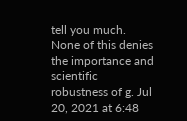tell you much. None of this denies the importance and scientific robustness of g. Jul 20, 2021 at 6:48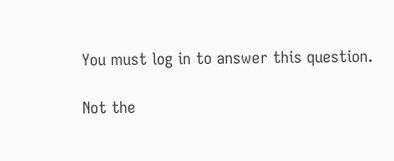You must log in to answer this question.

Not the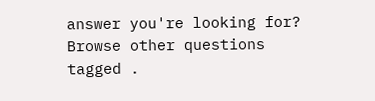answer you're looking for? Browse other questions tagged .